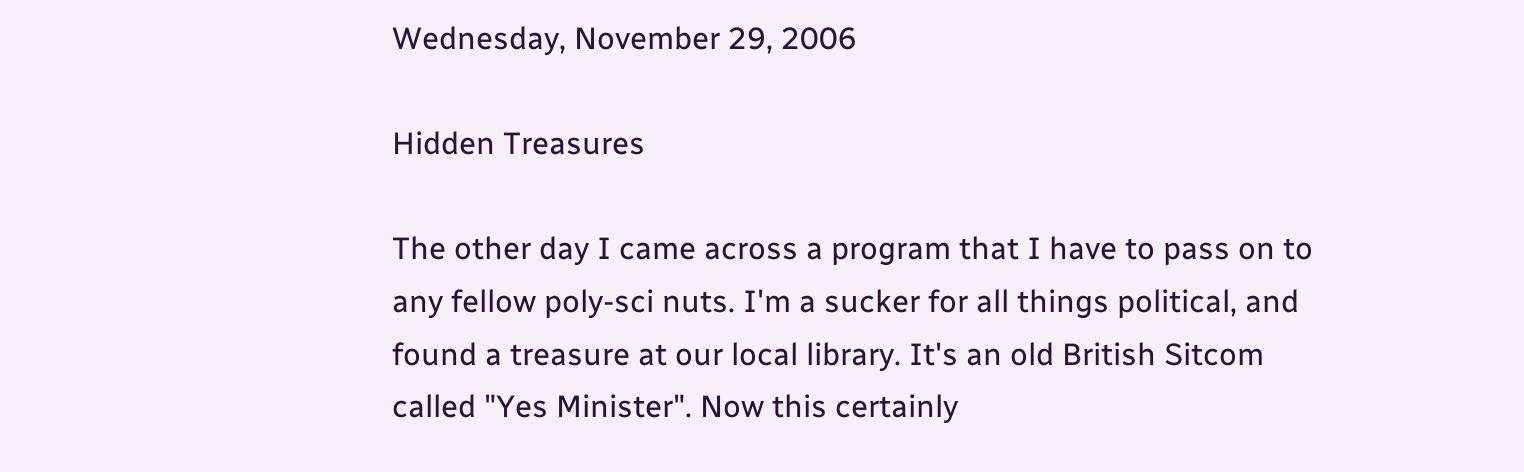Wednesday, November 29, 2006

Hidden Treasures

The other day I came across a program that I have to pass on to any fellow poly-sci nuts. I'm a sucker for all things political, and found a treasure at our local library. It's an old British Sitcom called "Yes Minister". Now this certainly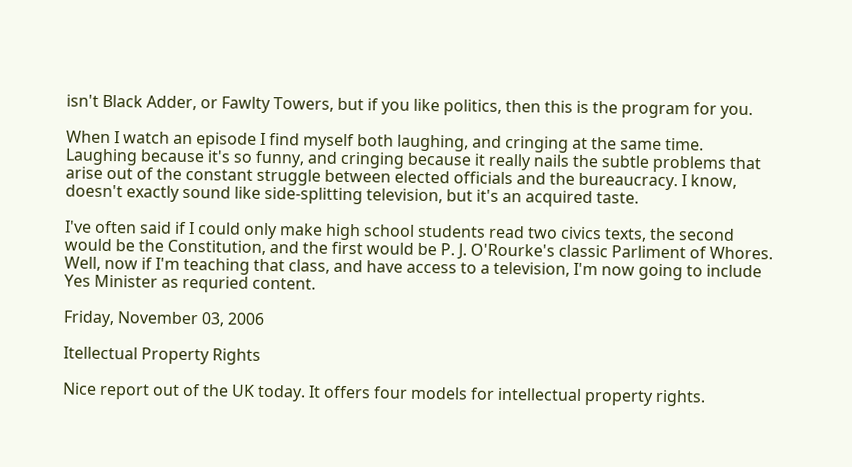isn't Black Adder, or Fawlty Towers, but if you like politics, then this is the program for you.

When I watch an episode I find myself both laughing, and cringing at the same time. Laughing because it's so funny, and cringing because it really nails the subtle problems that arise out of the constant struggle between elected officials and the bureaucracy. I know, doesn't exactly sound like side-splitting television, but it's an acquired taste.

I've often said if I could only make high school students read two civics texts, the second would be the Constitution, and the first would be P. J. O'Rourke's classic Parliment of Whores. Well, now if I'm teaching that class, and have access to a television, I'm now going to include Yes Minister as requried content.

Friday, November 03, 2006

Itellectual Property Rights

Nice report out of the UK today. It offers four models for intellectual property rights.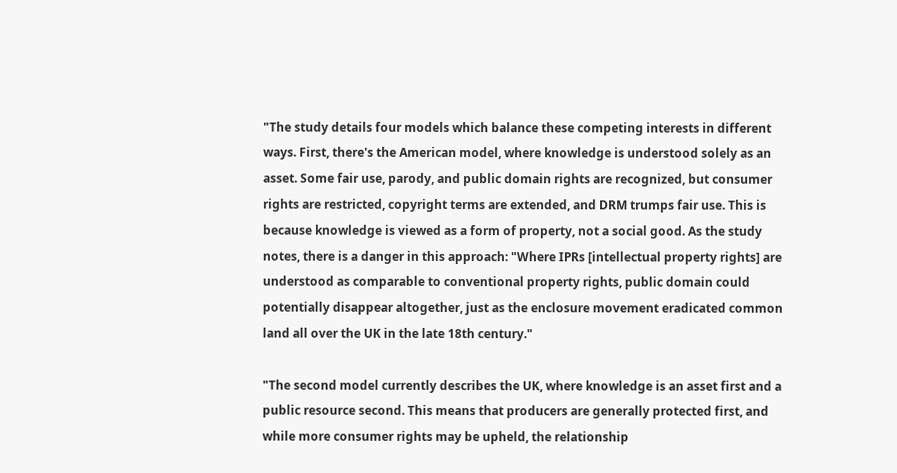"The study details four models which balance these competing interests in different ways. First, there's the American model, where knowledge is understood solely as an asset. Some fair use, parody, and public domain rights are recognized, but consumer rights are restricted, copyright terms are extended, and DRM trumps fair use. This is because knowledge is viewed as a form of property, not a social good. As the study notes, there is a danger in this approach: "Where IPRs [intellectual property rights] are understood as comparable to conventional property rights, public domain could potentially disappear altogether, just as the enclosure movement eradicated common land all over the UK in the late 18th century."

"The second model currently describes the UK, where knowledge is an asset first and a public resource second. This means that producers are generally protected first, and while more consumer rights may be upheld, the relationship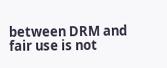between DRM and fair use is not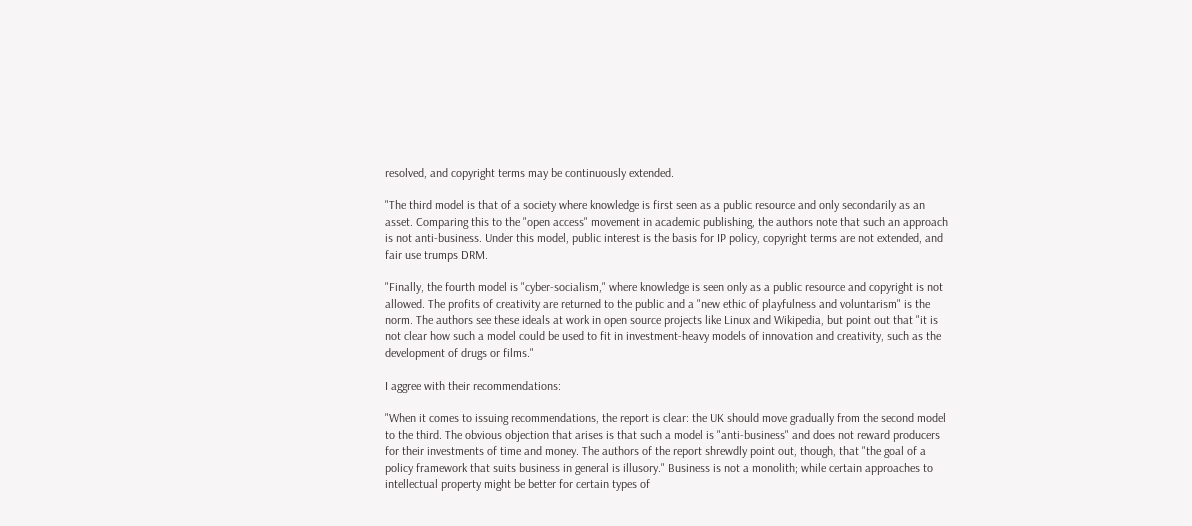resolved, and copyright terms may be continuously extended.

"The third model is that of a society where knowledge is first seen as a public resource and only secondarily as an asset. Comparing this to the "open access" movement in academic publishing, the authors note that such an approach is not anti-business. Under this model, public interest is the basis for IP policy, copyright terms are not extended, and fair use trumps DRM.

"Finally, the fourth model is "cyber-socialism," where knowledge is seen only as a public resource and copyright is not allowed. The profits of creativity are returned to the public and a "new ethic of playfulness and voluntarism" is the norm. The authors see these ideals at work in open source projects like Linux and Wikipedia, but point out that "it is not clear how such a model could be used to fit in investment-heavy models of innovation and creativity, such as the development of drugs or films."

I aggree with their recommendations:

"When it comes to issuing recommendations, the report is clear: the UK should move gradually from the second model to the third. The obvious objection that arises is that such a model is "anti-business" and does not reward producers for their investments of time and money. The authors of the report shrewdly point out, though, that "the goal of a policy framework that suits business in general is illusory." Business is not a monolith; while certain approaches to intellectual property might be better for certain types of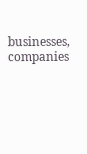businesses, companies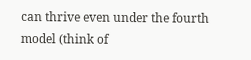can thrive even under the fourth model (think of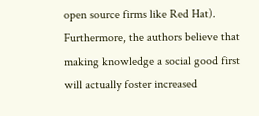open source firms like Red Hat). Furthermore, the authors believe that making knowledge a social good first will actually foster increased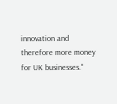innovation and therefore more money for UK businesses."